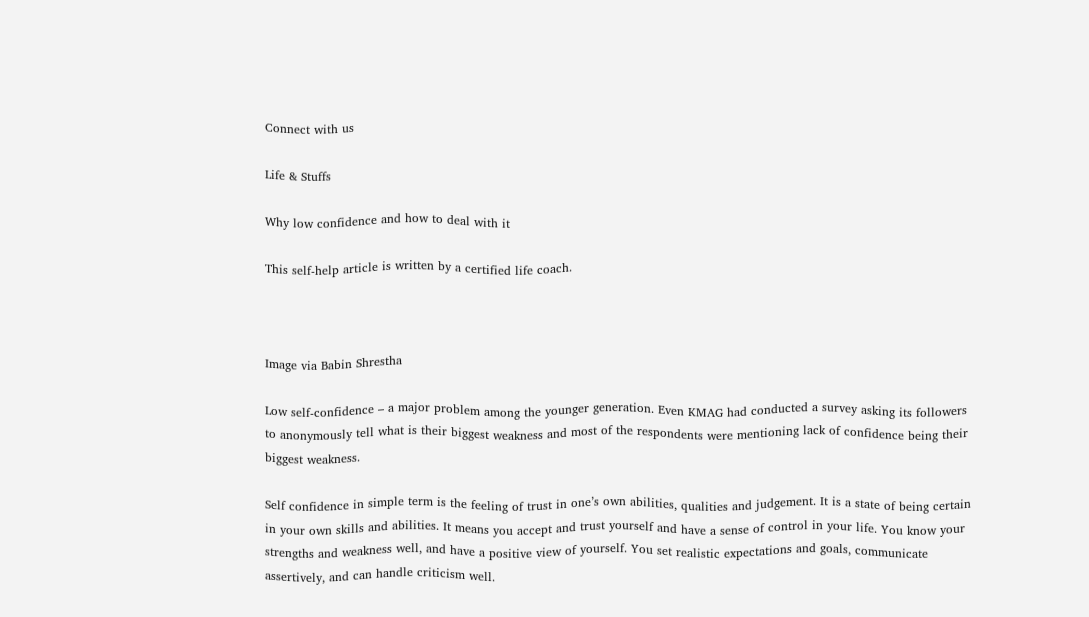Connect with us

Life & Stuffs

Why low confidence and how to deal with it

This self-help article is written by a certified life coach.



Image via Babin Shrestha

Low self-confidence – a major problem among the younger generation. Even KMAG had conducted a survey asking its followers to anonymously tell what is their biggest weakness and most of the respondents were mentioning lack of confidence being their biggest weakness.

Self confidence in simple term is the feeling of trust in one’s own abilities, qualities and judgement. It is a state of being certain in your own skills and abilities. It means you accept and trust yourself and have a sense of control in your life. You know your strengths and weakness well, and have a positive view of yourself. You set realistic expectations and goals, communicate assertively, and can handle criticism well.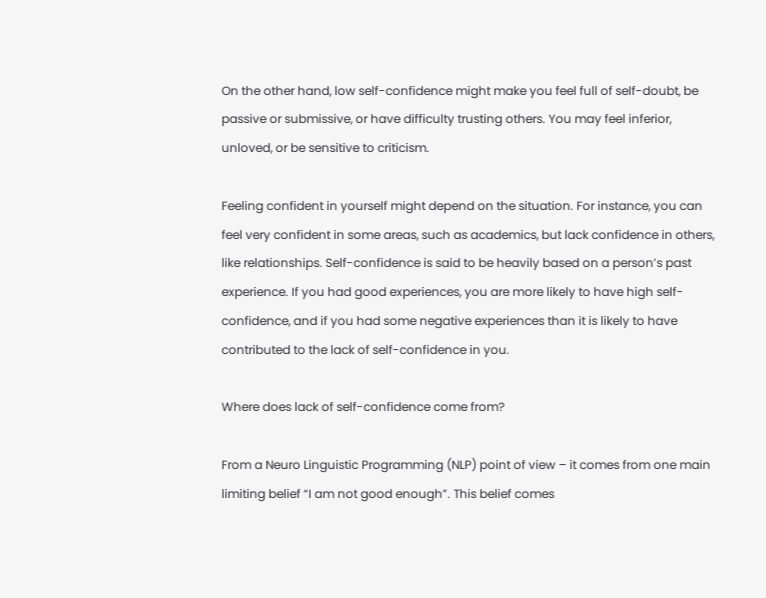On the other hand, low self-confidence might make you feel full of self-doubt, be passive or submissive, or have difficulty trusting others. You may feel inferior, unloved, or be sensitive to criticism.

Feeling confident in yourself might depend on the situation. For instance, you can feel very confident in some areas, such as academics, but lack confidence in others, like relationships. Self-confidence is said to be heavily based on a person’s past experience. If you had good experiences, you are more likely to have high self-confidence, and if you had some negative experiences than it is likely to have contributed to the lack of self-confidence in you.

Where does lack of self-confidence come from?

From a Neuro Linguistic Programming (NLP) point of view – it comes from one main limiting belief “I am not good enough”. This belief comes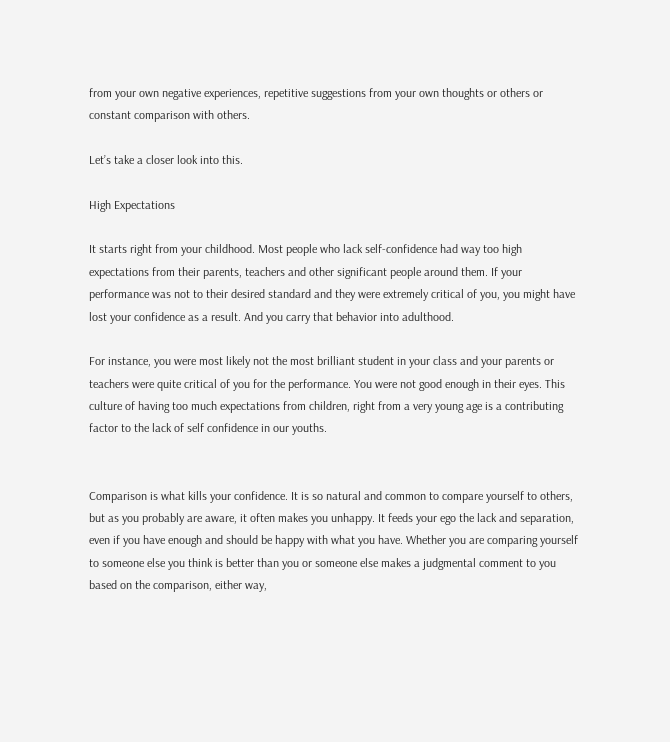from your own negative experiences, repetitive suggestions from your own thoughts or others or constant comparison with others.

Let’s take a closer look into this.

High Expectations

It starts right from your childhood. Most people who lack self-confidence had way too high expectations from their parents, teachers and other significant people around them. If your performance was not to their desired standard and they were extremely critical of you, you might have lost your confidence as a result. And you carry that behavior into adulthood.

For instance, you were most likely not the most brilliant student in your class and your parents or teachers were quite critical of you for the performance. You were not good enough in their eyes. This culture of having too much expectations from children, right from a very young age is a contributing factor to the lack of self confidence in our youths.


Comparison is what kills your confidence. It is so natural and common to compare yourself to others, but as you probably are aware, it often makes you unhappy. It feeds your ego the lack and separation, even if you have enough and should be happy with what you have. Whether you are comparing yourself to someone else you think is better than you or someone else makes a judgmental comment to you based on the comparison, either way,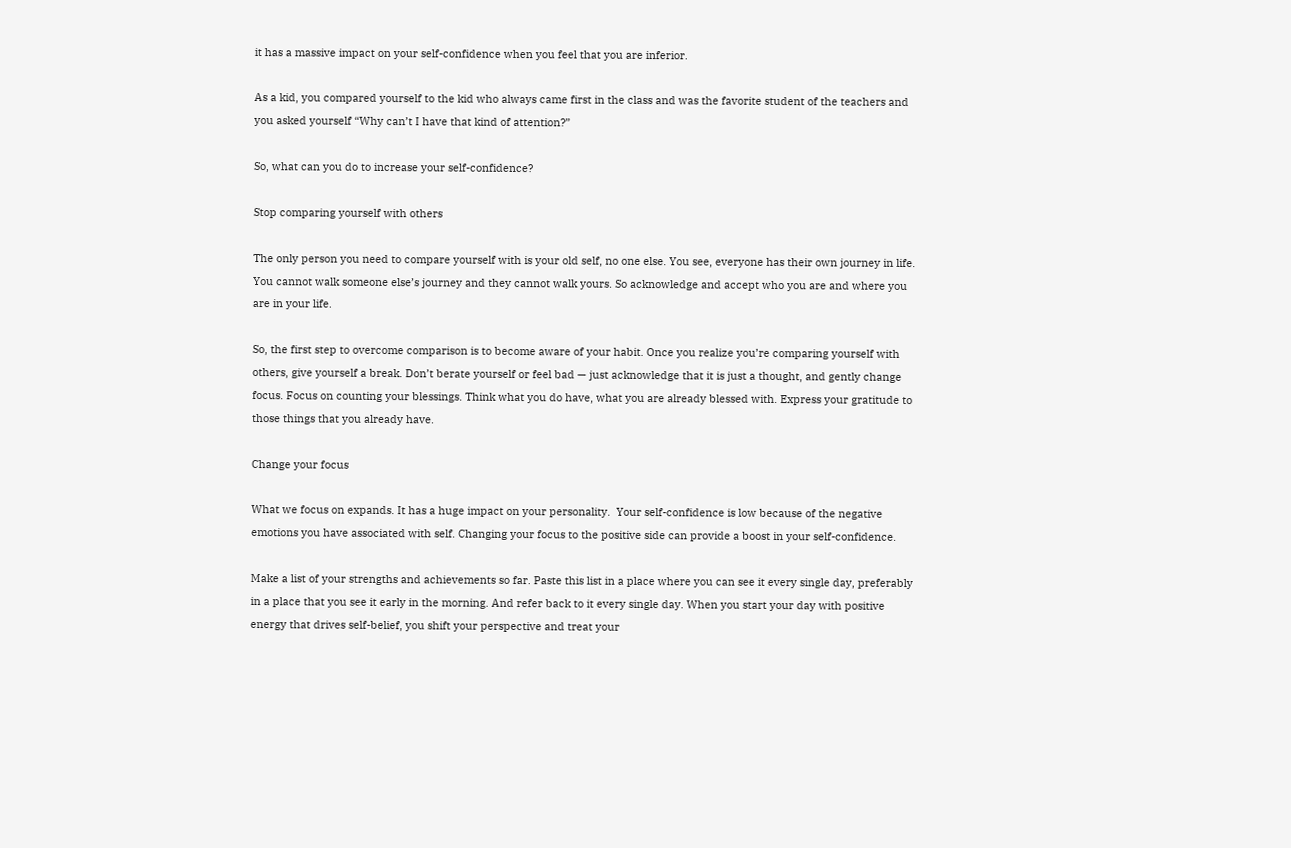it has a massive impact on your self-confidence when you feel that you are inferior.

As a kid, you compared yourself to the kid who always came first in the class and was the favorite student of the teachers and you asked yourself “Why can’t I have that kind of attention?”

So, what can you do to increase your self-confidence?

Stop comparing yourself with others

The only person you need to compare yourself with is your old self, no one else. You see, everyone has their own journey in life. You cannot walk someone else’s journey and they cannot walk yours. So acknowledge and accept who you are and where you are in your life.

So, the first step to overcome comparison is to become aware of your habit. Once you realize you’re comparing yourself with others, give yourself a break. Don’t berate yourself or feel bad — just acknowledge that it is just a thought, and gently change focus. Focus on counting your blessings. Think what you do have, what you are already blessed with. Express your gratitude to those things that you already have.

Change your focus

What we focus on expands. It has a huge impact on your personality.  Your self-confidence is low because of the negative emotions you have associated with self. Changing your focus to the positive side can provide a boost in your self-confidence.

Make a list of your strengths and achievements so far. Paste this list in a place where you can see it every single day, preferably in a place that you see it early in the morning. And refer back to it every single day. When you start your day with positive energy that drives self-belief, you shift your perspective and treat your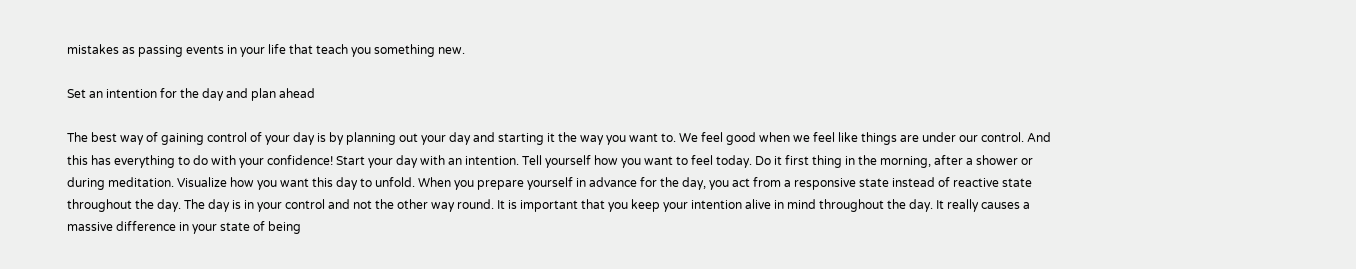mistakes as passing events in your life that teach you something new.

Set an intention for the day and plan ahead

The best way of gaining control of your day is by planning out your day and starting it the way you want to. We feel good when we feel like things are under our control. And this has everything to do with your confidence! Start your day with an intention. Tell yourself how you want to feel today. Do it first thing in the morning, after a shower or during meditation. Visualize how you want this day to unfold. When you prepare yourself in advance for the day, you act from a responsive state instead of reactive state throughout the day. The day is in your control and not the other way round. It is important that you keep your intention alive in mind throughout the day. It really causes a massive difference in your state of being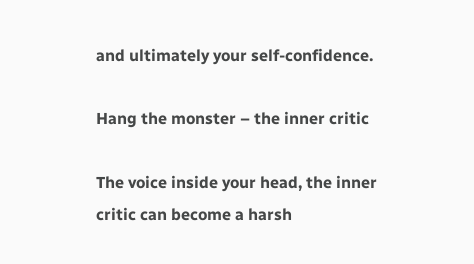and ultimately your self-confidence.

Hang the monster – the inner critic

The voice inside your head, the inner critic can become a harsh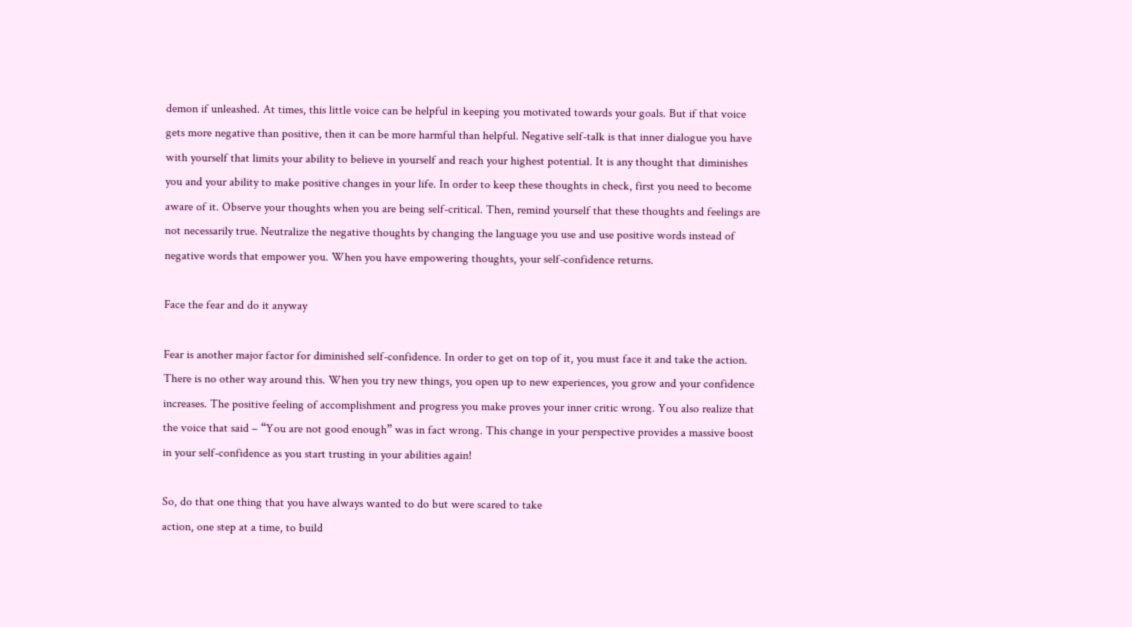demon if unleashed. At times, this little voice can be helpful in keeping you motivated towards your goals. But if that voice gets more negative than positive, then it can be more harmful than helpful. Negative self-talk is that inner dialogue you have with yourself that limits your ability to believe in yourself and reach your highest potential. It is any thought that diminishes you and your ability to make positive changes in your life. In order to keep these thoughts in check, first you need to become aware of it. Observe your thoughts when you are being self-critical. Then, remind yourself that these thoughts and feelings are not necessarily true. Neutralize the negative thoughts by changing the language you use and use positive words instead of negative words that empower you. When you have empowering thoughts, your self-confidence returns.

Face the fear and do it anyway

Fear is another major factor for diminished self-confidence. In order to get on top of it, you must face it and take the action. There is no other way around this. When you try new things, you open up to new experiences, you grow and your confidence increases. The positive feeling of accomplishment and progress you make proves your inner critic wrong. You also realize that the voice that said – “You are not good enough” was in fact wrong. This change in your perspective provides a massive boost in your self-confidence as you start trusting in your abilities again!

So, do that one thing that you have always wanted to do but were scared to take
action, one step at a time, to build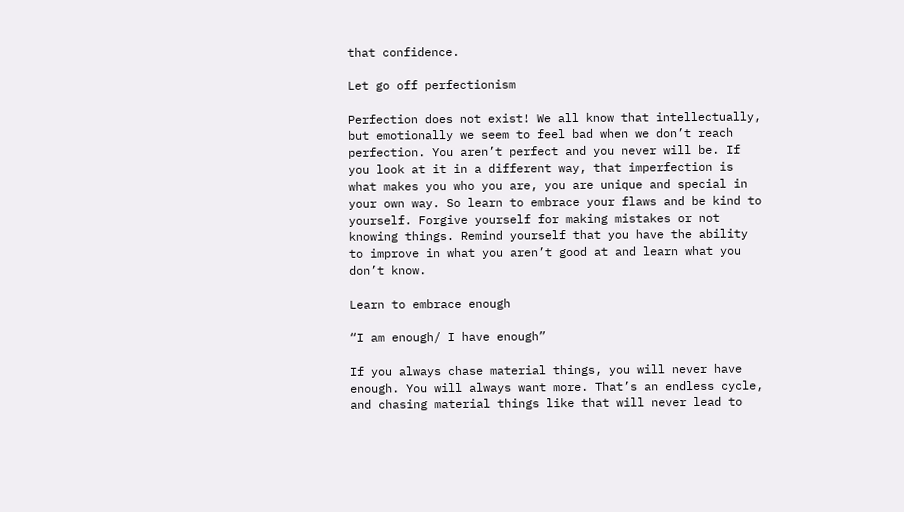that confidence.

Let go off perfectionism

Perfection does not exist! We all know that intellectually, but emotionally we seem to feel bad when we don’t reach perfection. You aren’t perfect and you never will be. If you look at it in a different way, that imperfection is what makes you who you are, you are unique and special in your own way. So learn to embrace your flaws and be kind to yourself. Forgive yourself for making mistakes or not knowing things. Remind yourself that you have the ability to improve in what you aren’t good at and learn what you don’t know.

Learn to embrace enough

“I am enough/ I have enough”

If you always chase material things, you will never have enough. You will always want more. That’s an endless cycle, and chasing material things like that will never lead to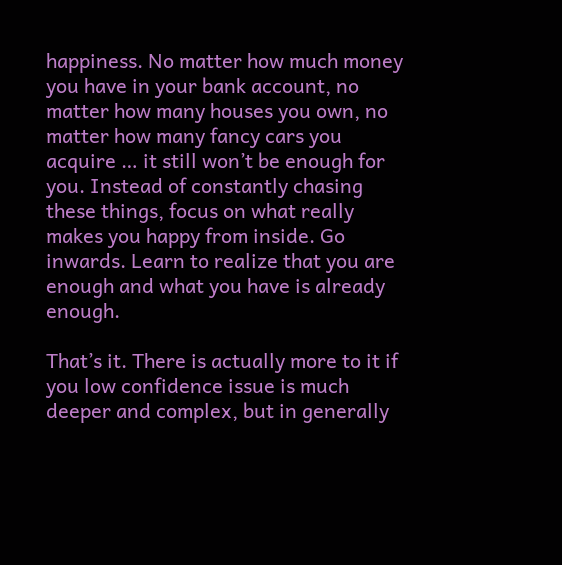happiness. No matter how much money you have in your bank account, no matter how many houses you own, no matter how many fancy cars you acquire … it still won’t be enough for you. Instead of constantly chasing these things, focus on what really makes you happy from inside. Go inwards. Learn to realize that you are enough and what you have is already enough.

That’s it. There is actually more to it if you low confidence issue is much deeper and complex, but in generally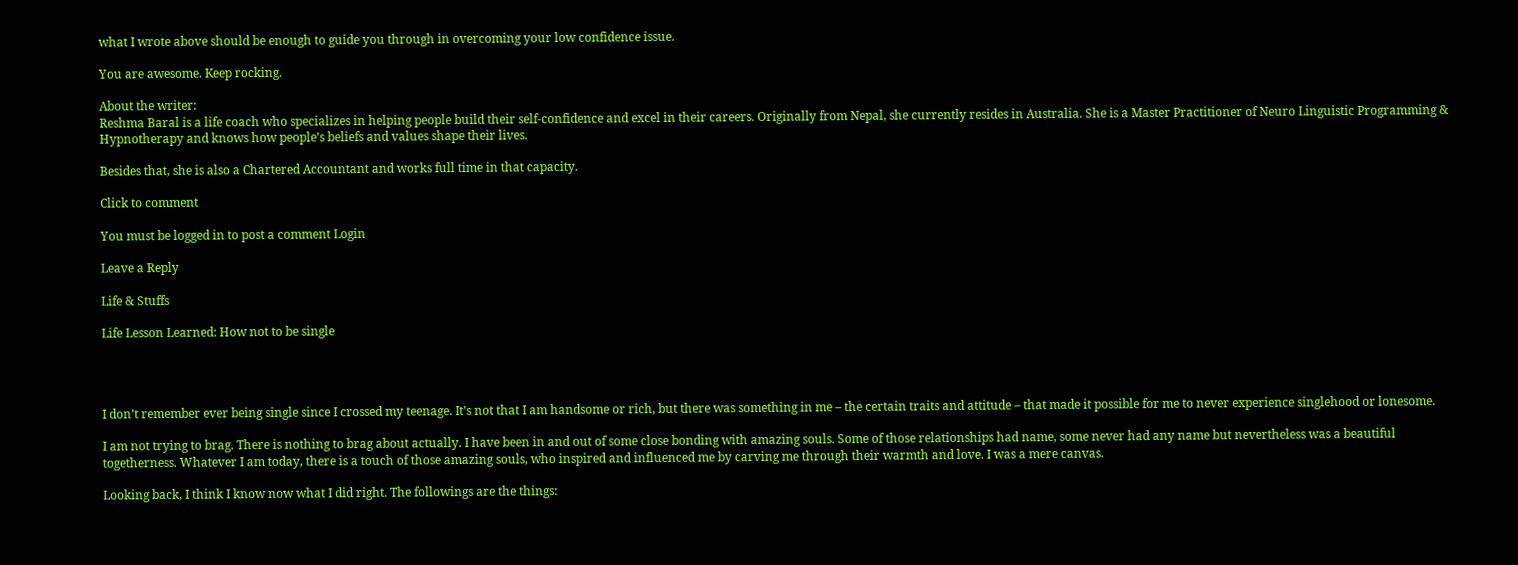what I wrote above should be enough to guide you through in overcoming your low confidence issue.

You are awesome. Keep rocking.

About the writer:
Reshma Baral is a life coach who specializes in helping people build their self-confidence and excel in their careers. Originally from Nepal, she currently resides in Australia. She is a Master Practitioner of Neuro Linguistic Programming & Hypnotherapy and knows how people’s beliefs and values shape their lives.

Besides that, she is also a Chartered Accountant and works full time in that capacity.

Click to comment

You must be logged in to post a comment Login

Leave a Reply

Life & Stuffs

Life Lesson Learned: How not to be single




I don’t remember ever being single since I crossed my teenage. It’s not that I am handsome or rich, but there was something in me – the certain traits and attitude – that made it possible for me to never experience singlehood or lonesome.

I am not trying to brag. There is nothing to brag about actually. I have been in and out of some close bonding with amazing souls. Some of those relationships had name, some never had any name but nevertheless was a beautiful togetherness. Whatever I am today, there is a touch of those amazing souls, who inspired and influenced me by carving me through their warmth and love. I was a mere canvas.

Looking back, I think I know now what I did right. The followings are the things: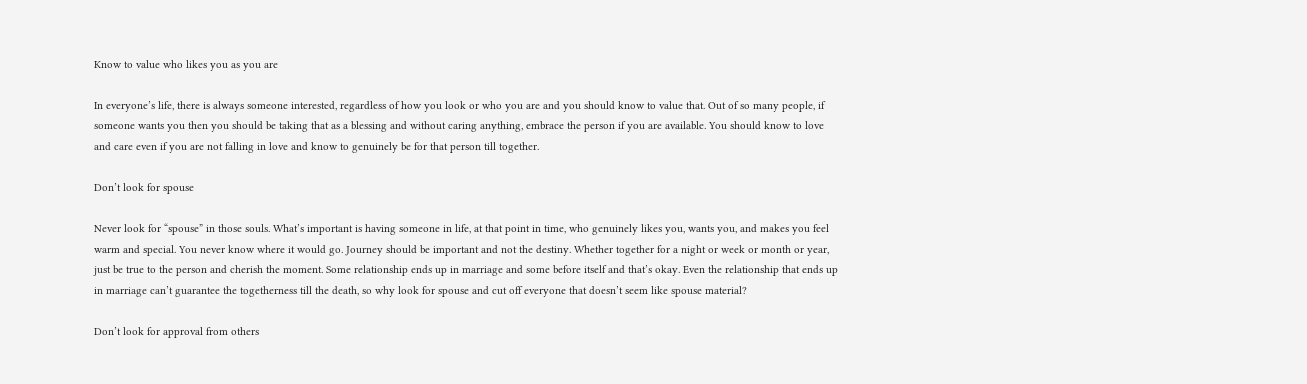Know to value who likes you as you are

In everyone’s life, there is always someone interested, regardless of how you look or who you are and you should know to value that. Out of so many people, if someone wants you then you should be taking that as a blessing and without caring anything, embrace the person if you are available. You should know to love and care even if you are not falling in love and know to genuinely be for that person till together.

Don’t look for spouse

Never look for “spouse” in those souls. What’s important is having someone in life, at that point in time, who genuinely likes you, wants you, and makes you feel warm and special. You never know where it would go. Journey should be important and not the destiny. Whether together for a night or week or month or year, just be true to the person and cherish the moment. Some relationship ends up in marriage and some before itself and that’s okay. Even the relationship that ends up in marriage can’t guarantee the togetherness till the death, so why look for spouse and cut off everyone that doesn’t seem like spouse material?

Don’t look for approval from others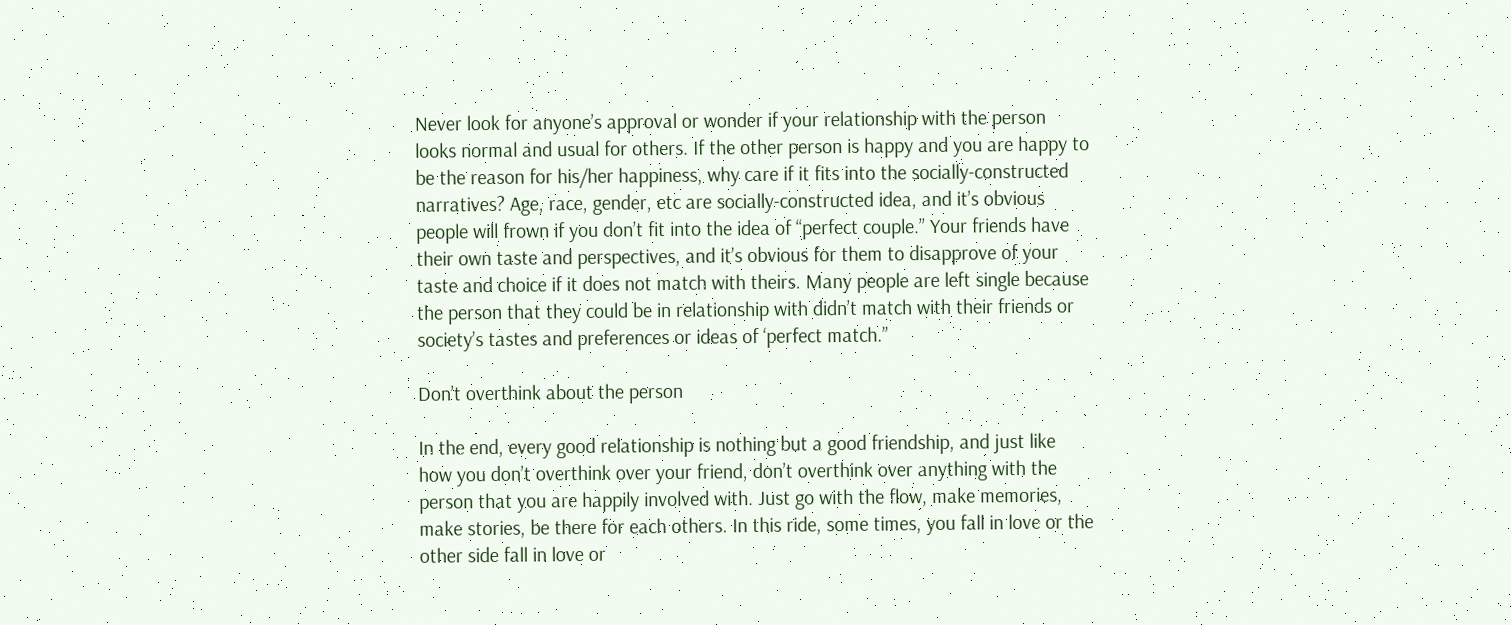Never look for anyone’s approval or wonder if your relationship with the person looks normal and usual for others. If the other person is happy and you are happy to be the reason for his/her happiness, why care if it fits into the socially-constructed narratives? Age, race, gender, etc are socially-constructed idea, and it’s obvious people will frown if you don’t fit into the idea of “perfect couple.” Your friends have their own taste and perspectives, and it’s obvious for them to disapprove of your taste and choice if it does not match with theirs. Many people are left single because the person that they could be in relationship with didn’t match with their friends or society’s tastes and preferences or ideas of ‘perfect match.”

Don’t overthink about the person

In the end, every good relationship is nothing but a good friendship, and just like how you don’t overthink over your friend, don’t overthink over anything with the person that you are happily involved with. Just go with the flow, make memories, make stories, be there for each others. In this ride, some times, you fall in love or the other side fall in love or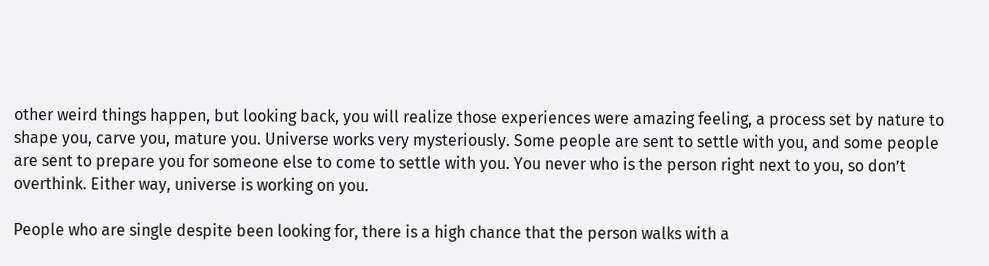other weird things happen, but looking back, you will realize those experiences were amazing feeling, a process set by nature to shape you, carve you, mature you. Universe works very mysteriously. Some people are sent to settle with you, and some people are sent to prepare you for someone else to come to settle with you. You never who is the person right next to you, so don’t overthink. Either way, universe is working on you.

People who are single despite been looking for, there is a high chance that the person walks with a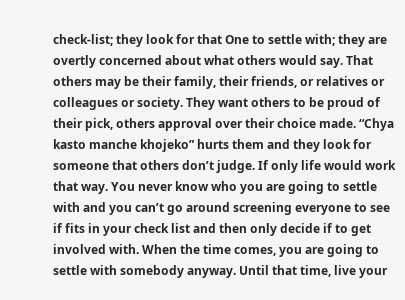check-list; they look for that One to settle with; they are overtly concerned about what others would say. That others may be their family, their friends, or relatives or colleagues or society. They want others to be proud of their pick, others approval over their choice made. “Chya kasto manche khojeko” hurts them and they look for someone that others don’t judge. If only life would work that way. You never know who you are going to settle with and you can’t go around screening everyone to see if fits in your check list and then only decide if to get involved with. When the time comes, you are going to settle with somebody anyway. Until that time, live your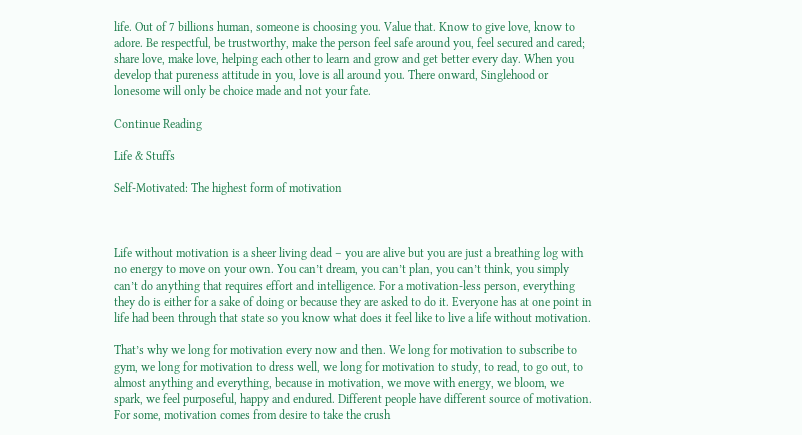life. Out of 7 billions human, someone is choosing you. Value that. Know to give love, know to adore. Be respectful, be trustworthy, make the person feel safe around you, feel secured and cared; share love, make love, helping each other to learn and grow and get better every day. When you develop that pureness attitude in you, love is all around you. There onward, Singlehood or lonesome will only be choice made and not your fate.

Continue Reading

Life & Stuffs

Self-Motivated: The highest form of motivation



Life without motivation is a sheer living dead – you are alive but you are just a breathing log with no energy to move on your own. You can’t dream, you can’t plan, you can’t think, you simply can’t do anything that requires effort and intelligence. For a motivation-less person, everything they do is either for a sake of doing or because they are asked to do it. Everyone has at one point in life had been through that state so you know what does it feel like to live a life without motivation.

That’s why we long for motivation every now and then. We long for motivation to subscribe to gym, we long for motivation to dress well, we long for motivation to study, to read, to go out, to almost anything and everything, because in motivation, we move with energy, we bloom, we spark, we feel purposeful, happy and endured. Different people have different source of motivation. For some, motivation comes from desire to take the crush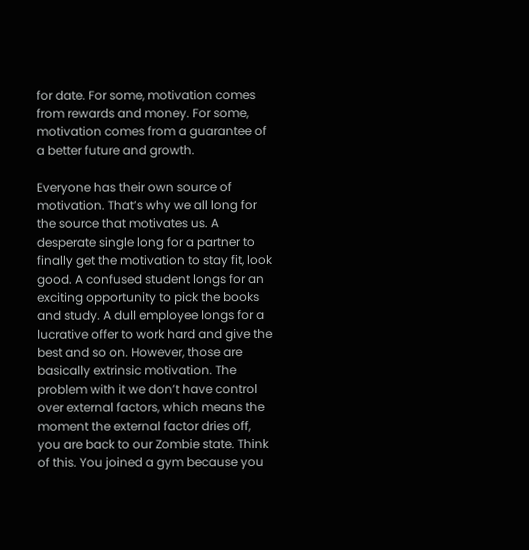for date. For some, motivation comes from rewards and money. For some, motivation comes from a guarantee of a better future and growth.

Everyone has their own source of motivation. That’s why we all long for the source that motivates us. A desperate single long for a partner to finally get the motivation to stay fit, look good. A confused student longs for an exciting opportunity to pick the books and study. A dull employee longs for a lucrative offer to work hard and give the best and so on. However, those are basically extrinsic motivation. The problem with it we don’t have control over external factors, which means the moment the external factor dries off, you are back to our Zombie state. Think of this. You joined a gym because you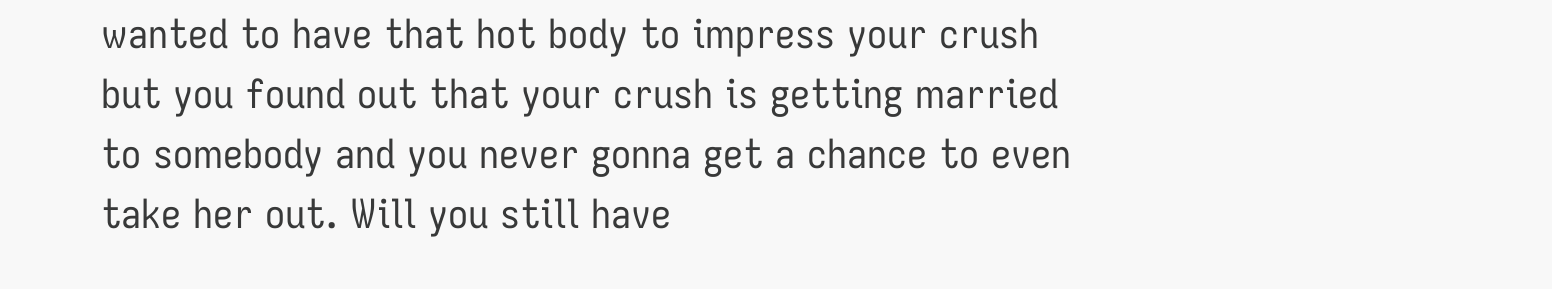wanted to have that hot body to impress your crush but you found out that your crush is getting married to somebody and you never gonna get a chance to even take her out. Will you still have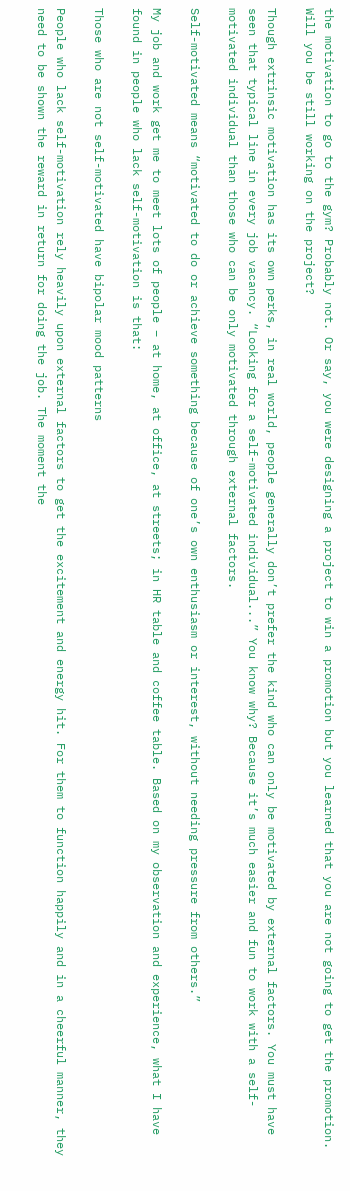the motivation to go to the gym? Probably not. Or say, you were designing a project to win a promotion but you learned that you are not going to get the promotion. Will you be still working on the project?

Though extrinsic motivation has its own perks, in real world, people generally don’t prefer the kind who can only be motivated by external factors. You must have seen that typical line in every job vacancy. “Looking for a self-motivated individual...” You know why? Because it’s much easier and fun to work with a self-motivated individual than those who can be only motivated through external factors.

Self-motivated means “motivated to do or achieve something because of one’s own enthusiasm or interest, without needing pressure from others.”

My job and work get me to meet lots of people – at home, at office, at streets; in HR table and coffee table. Based on my observation and experience, what I have found in people who lack self-motivation is that:

Those who are not self-motivated have bipolar mood patterns

People who lack self-motivation rely heavily upon external factors to get the excitement and energy hit. For them to function happily and in a cheerful manner, they need to be shown the reward in return for doing the job. The moment the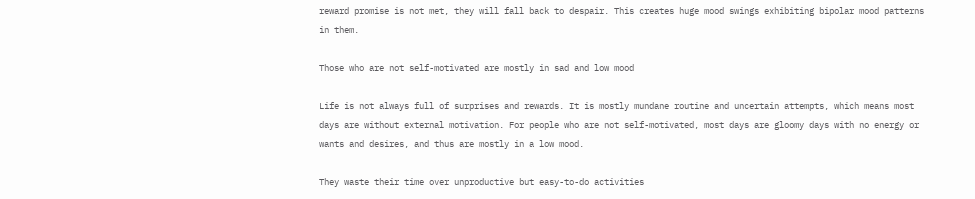reward promise is not met, they will fall back to despair. This creates huge mood swings exhibiting bipolar mood patterns in them.

Those who are not self-motivated are mostly in sad and low mood

Life is not always full of surprises and rewards. It is mostly mundane routine and uncertain attempts, which means most days are without external motivation. For people who are not self-motivated, most days are gloomy days with no energy or wants and desires, and thus are mostly in a low mood.

They waste their time over unproductive but easy-to-do activities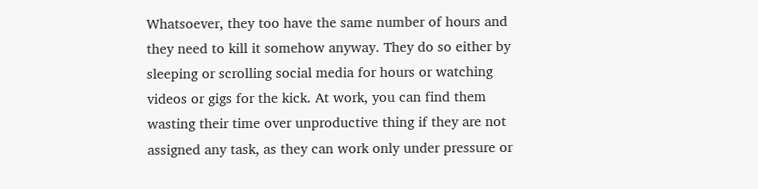Whatsoever, they too have the same number of hours and they need to kill it somehow anyway. They do so either by sleeping or scrolling social media for hours or watching videos or gigs for the kick. At work, you can find them wasting their time over unproductive thing if they are not assigned any task, as they can work only under pressure or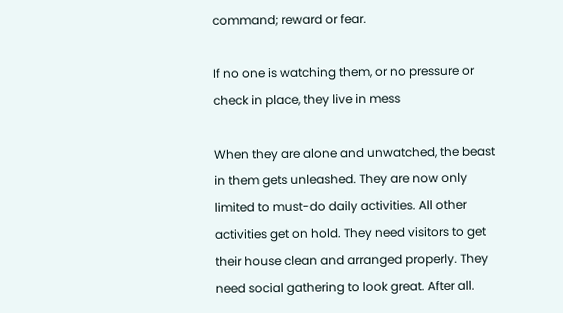command; reward or fear.

If no one is watching them, or no pressure or check in place, they live in mess

When they are alone and unwatched, the beast in them gets unleashed. They are now only limited to must-do daily activities. All other activities get on hold. They need visitors to get their house clean and arranged properly. They need social gathering to look great. After all.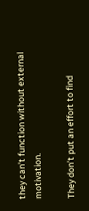they can’t function without external motivation.

They don’t put an effort to find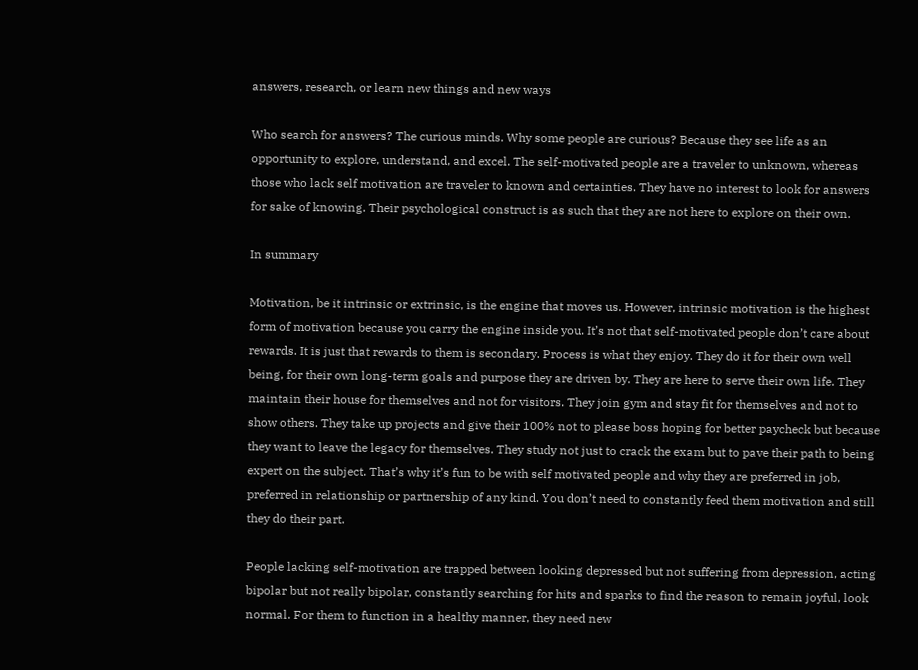answers, research, or learn new things and new ways

Who search for answers? The curious minds. Why some people are curious? Because they see life as an opportunity to explore, understand, and excel. The self-motivated people are a traveler to unknown, whereas those who lack self motivation are traveler to known and certainties. They have no interest to look for answers for sake of knowing. Their psychological construct is as such that they are not here to explore on their own.

In summary

Motivation, be it intrinsic or extrinsic, is the engine that moves us. However, intrinsic motivation is the highest form of motivation because you carry the engine inside you. It’s not that self-motivated people don’t care about rewards. It is just that rewards to them is secondary. Process is what they enjoy. They do it for their own well being, for their own long-term goals and purpose they are driven by. They are here to serve their own life. They maintain their house for themselves and not for visitors. They join gym and stay fit for themselves and not to show others. They take up projects and give their 100% not to please boss hoping for better paycheck but because they want to leave the legacy for themselves. They study not just to crack the exam but to pave their path to being expert on the subject. That’s why it’s fun to be with self motivated people and why they are preferred in job, preferred in relationship or partnership of any kind. You don’t need to constantly feed them motivation and still they do their part.

People lacking self-motivation are trapped between looking depressed but not suffering from depression, acting bipolar but not really bipolar, constantly searching for hits and sparks to find the reason to remain joyful, look normal. For them to function in a healthy manner, they need new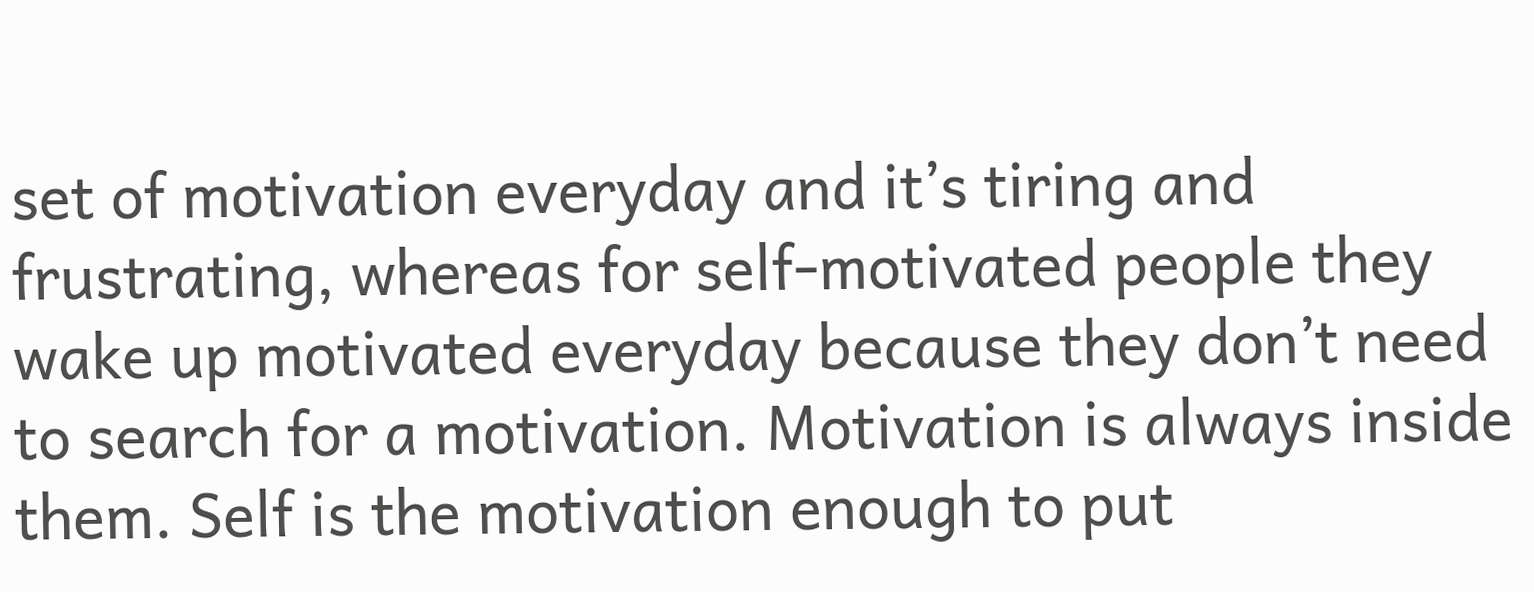set of motivation everyday and it’s tiring and frustrating, whereas for self-motivated people they wake up motivated everyday because they don’t need to search for a motivation. Motivation is always inside them. Self is the motivation enough to put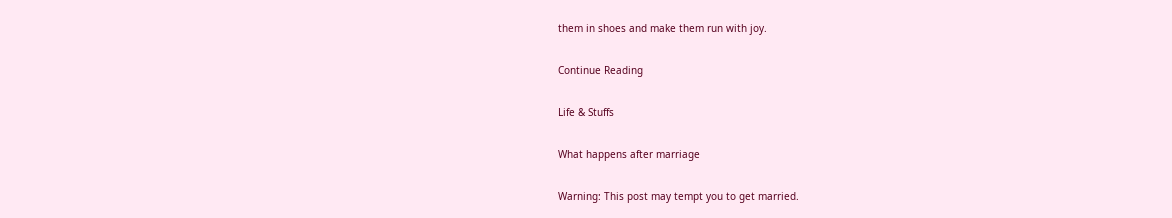them in shoes and make them run with joy.

Continue Reading

Life & Stuffs

What happens after marriage

Warning: This post may tempt you to get married.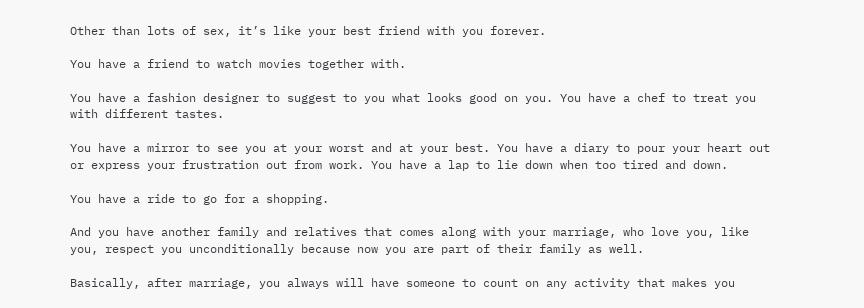Other than lots of sex, it’s like your best friend with you forever.

You have a friend to watch movies together with.

You have a fashion designer to suggest to you what looks good on you. You have a chef to treat you with different tastes.

You have a mirror to see you at your worst and at your best. You have a diary to pour your heart out or express your frustration out from work. You have a lap to lie down when too tired and down.

You have a ride to go for a shopping.

And you have another family and relatives that comes along with your marriage, who love you, like you, respect you unconditionally because now you are part of their family as well.

Basically, after marriage, you always will have someone to count on any activity that makes you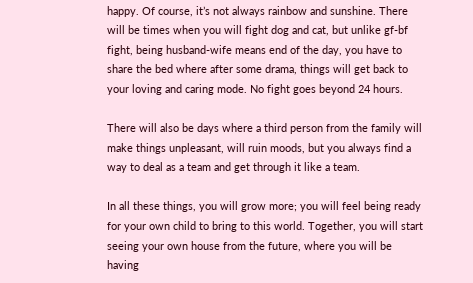happy. Of course, it’s not always rainbow and sunshine. There will be times when you will fight dog and cat, but unlike gf-bf fight, being husband-wife means end of the day, you have to share the bed where after some drama, things will get back to your loving and caring mode. No fight goes beyond 24 hours.

There will also be days where a third person from the family will make things unpleasant, will ruin moods, but you always find a way to deal as a team and get through it like a team.

In all these things, you will grow more; you will feel being ready for your own child to bring to this world. Together, you will start seeing your own house from the future, where you will be having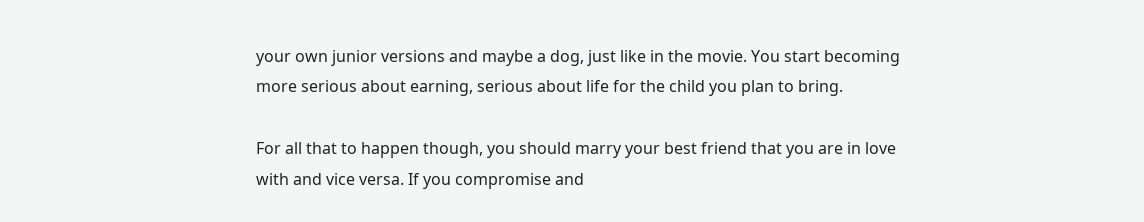your own junior versions and maybe a dog, just like in the movie. You start becoming more serious about earning, serious about life for the child you plan to bring.

For all that to happen though, you should marry your best friend that you are in love with and vice versa. If you compromise and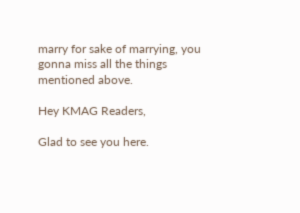marry for sake of marrying, you gonna miss all the things mentioned above.

Hey KMAG Readers,

Glad to see you here.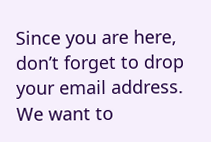Since you are here, don’t forget to drop your email address. We want to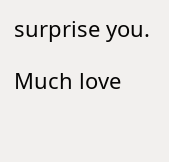surprise you.

Much love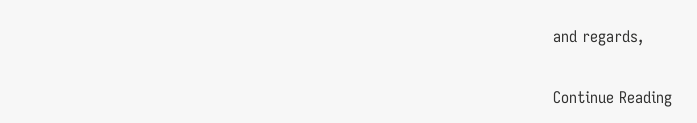and regards,

Continue Reading